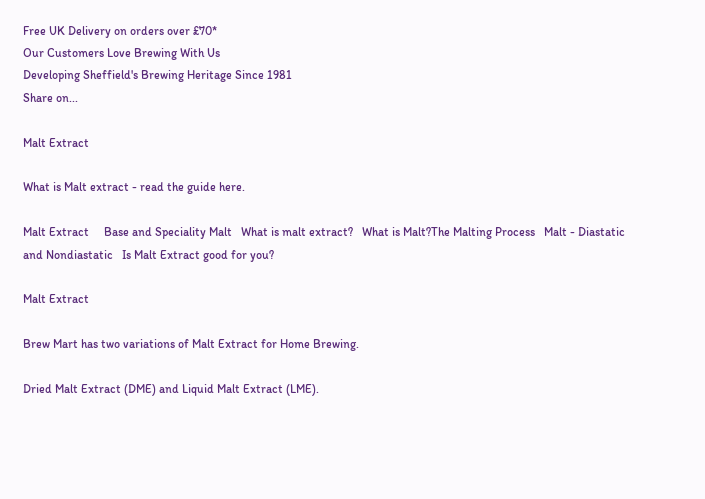Free UK Delivery on orders over £70*
Our Customers Love Brewing With Us
Developing Sheffield's Brewing Heritage Since 1981
Share on...

Malt Extract

What is Malt extract - read the guide here.

Malt Extract     Base and Speciality Malt   What is malt extract?   What is Malt?The Malting Process   Malt - Diastatic and Nondiastatic   Is Malt Extract good for you?

Malt Extract

Brew Mart has two variations of Malt Extract for Home Brewing.

Dried Malt Extract (DME) and Liquid Malt Extract (LME).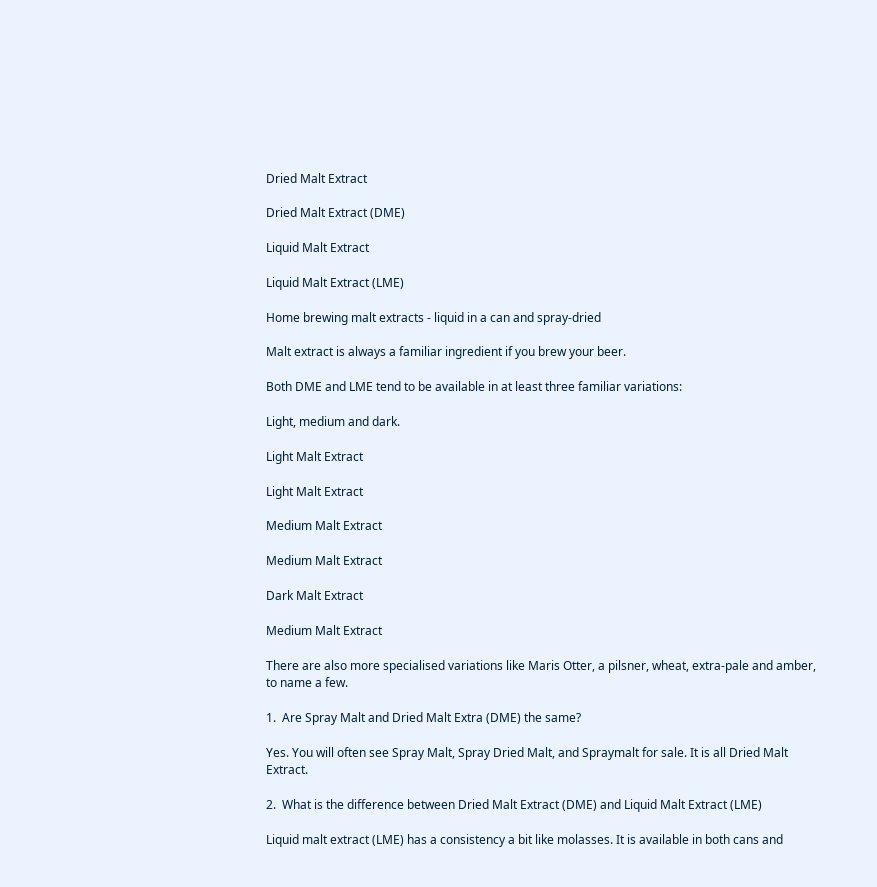Dried Malt Extract

Dried Malt Extract (DME)

Liquid Malt Extract

Liquid Malt Extract (LME)

Home brewing malt extracts - liquid in a can and spray-dried

Malt extract is always a familiar ingredient if you brew your beer.

Both DME and LME tend to be available in at least three familiar variations:

Light, medium and dark.

Light Malt Extract

Light Malt Extract

Medium Malt Extract

Medium Malt Extract

Dark Malt Extract

Medium Malt Extract

There are also more specialised variations like Maris Otter, a pilsner, wheat, extra-pale and amber, to name a few.

1.  Are Spray Malt and Dried Malt Extra (DME) the same?

Yes. You will often see Spray Malt, Spray Dried Malt, and Spraymalt for sale. It is all Dried Malt Extract.

2.  What is the difference between Dried Malt Extract (DME) and Liquid Malt Extract (LME)

Liquid malt extract (LME) has a consistency a bit like molasses. It is available in both cans and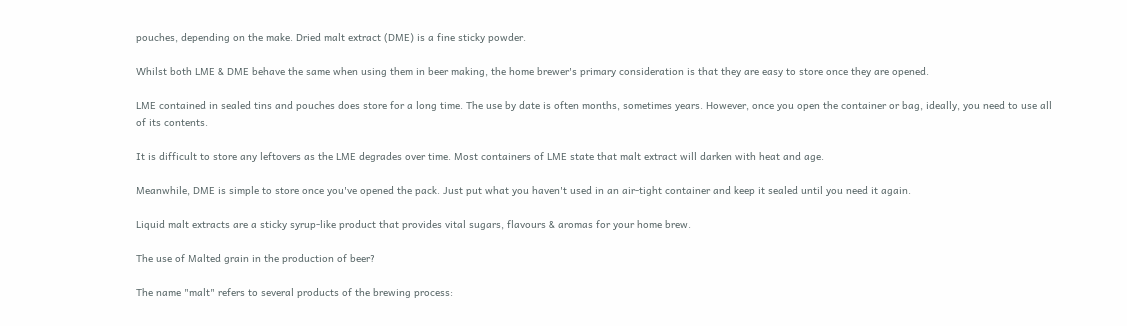pouches, depending on the make. Dried malt extract (DME) is a fine sticky powder.

Whilst both LME & DME behave the same when using them in beer making, the home brewer's primary consideration is that they are easy to store once they are opened.

LME contained in sealed tins and pouches does store for a long time. The use by date is often months, sometimes years. However, once you open the container or bag, ideally, you need to use all of its contents.

It is difficult to store any leftovers as the LME degrades over time. Most containers of LME state that malt extract will darken with heat and age.

Meanwhile, DME is simple to store once you've opened the pack. Just put what you haven't used in an air-tight container and keep it sealed until you need it again.

Liquid malt extracts are a sticky syrup-like product that provides vital sugars, flavours & aromas for your home brew.

The use of Malted grain in the production of beer?

The name "malt" refers to several products of the brewing process: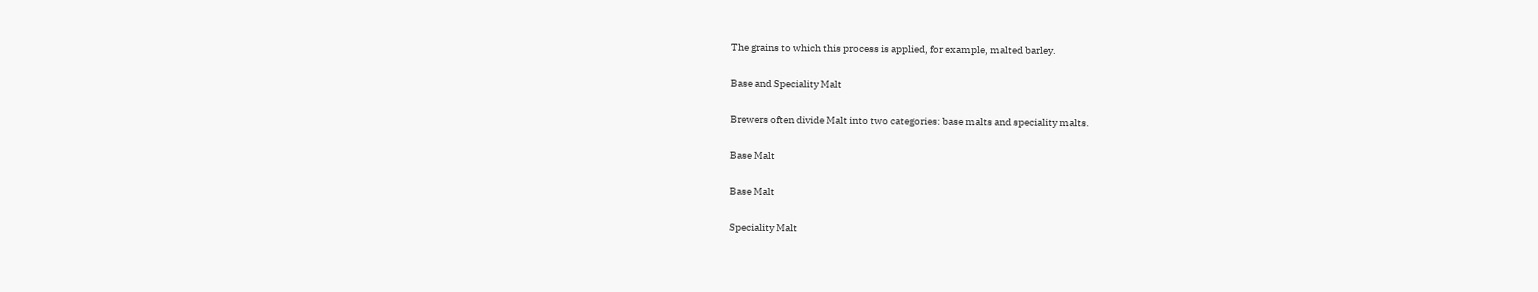The grains to which this process is applied, for example, malted barley.

Base and Speciality Malt

Brewers often divide Malt into two categories: base malts and speciality malts.

Base Malt

Base Malt

Speciality Malt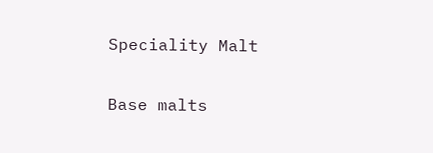Speciality Malt

Base malts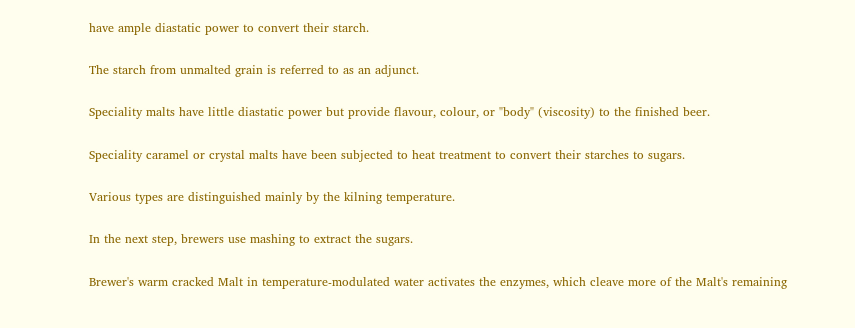have ample diastatic power to convert their starch.

The starch from unmalted grain is referred to as an adjunct.

Speciality malts have little diastatic power but provide flavour, colour, or "body" (viscosity) to the finished beer.

Speciality caramel or crystal malts have been subjected to heat treatment to convert their starches to sugars.

Various types are distinguished mainly by the kilning temperature.

In the next step, brewers use mashing to extract the sugars.

Brewer's warm cracked Malt in temperature-modulated water activates the enzymes, which cleave more of the Malt's remaining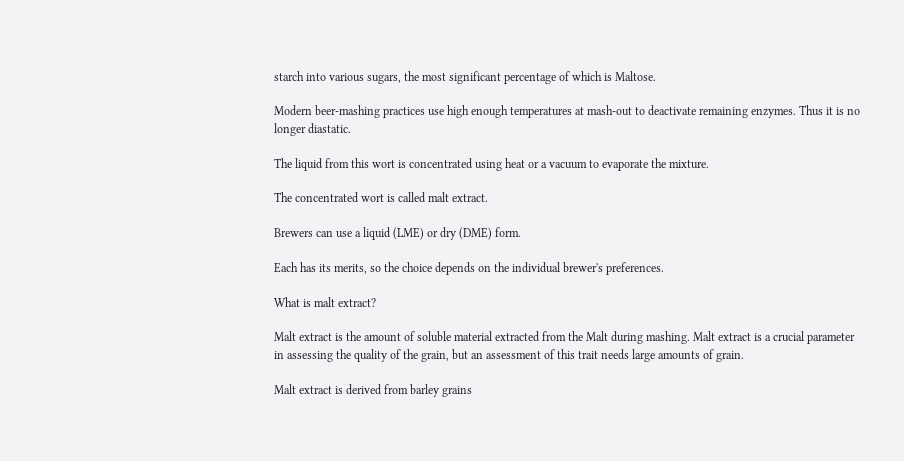starch into various sugars, the most significant percentage of which is Maltose.

Modern beer-mashing practices use high enough temperatures at mash-out to deactivate remaining enzymes. Thus it is no longer diastatic.

The liquid from this wort is concentrated using heat or a vacuum to evaporate the mixture.

The concentrated wort is called malt extract.

Brewers can use a liquid (LME) or dry (DME) form.

Each has its merits, so the choice depends on the individual brewer's preferences.

What is malt extract?

Malt extract is the amount of soluble material extracted from the Malt during mashing. Malt extract is a crucial parameter in assessing the quality of the grain, but an assessment of this trait needs large amounts of grain.

Malt extract is derived from barley grains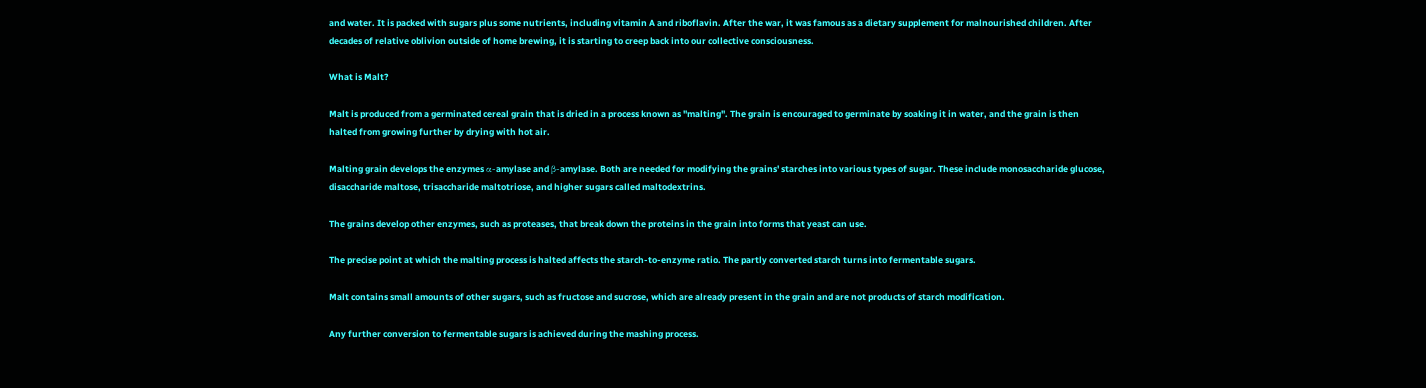and water. It is packed with sugars plus some nutrients, including vitamin A and riboflavin. After the war, it was famous as a dietary supplement for malnourished children. After decades of relative oblivion outside of home brewing, it is starting to creep back into our collective consciousness.

What is Malt?

Malt is produced from a germinated cereal grain that is dried in a process known as "malting". The grain is encouraged to germinate by soaking it in water, and the grain is then halted from growing further by drying with hot air.

Malting grain develops the enzymes α-amylase and β-amylase. Both are needed for modifying the grains' starches into various types of sugar. These include monosaccharide glucose, disaccharide maltose, trisaccharide maltotriose, and higher sugars called maltodextrins.

The grains develop other enzymes, such as proteases, that break down the proteins in the grain into forms that yeast can use.

The precise point at which the malting process is halted affects the starch-to-enzyme ratio. The partly converted starch turns into fermentable sugars.

Malt contains small amounts of other sugars, such as fructose and sucrose, which are already present in the grain and are not products of starch modification.

Any further conversion to fermentable sugars is achieved during the mashing process.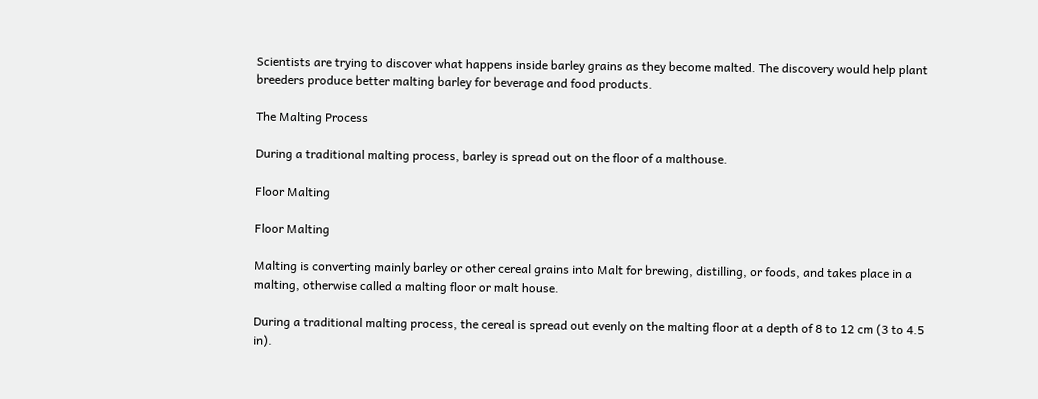Scientists are trying to discover what happens inside barley grains as they become malted. The discovery would help plant breeders produce better malting barley for beverage and food products.

The Malting Process

During a traditional malting process, barley is spread out on the floor of a malthouse.

Floor Malting

Floor Malting

Malting is converting mainly barley or other cereal grains into Malt for brewing, distilling, or foods, and takes place in a malting, otherwise called a malting floor or malt house.

During a traditional malting process, the cereal is spread out evenly on the malting floor at a depth of 8 to 12 cm (3 to 4.5 in).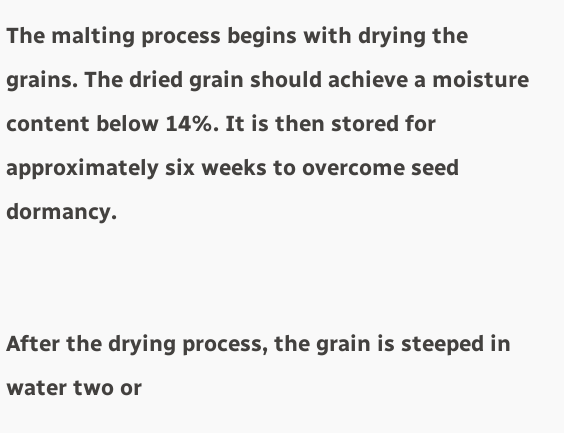The malting process begins with drying the grains. The dried grain should achieve a moisture content below 14%. It is then stored for approximately six weeks to overcome seed dormancy.


After the drying process, the grain is steeped in water two or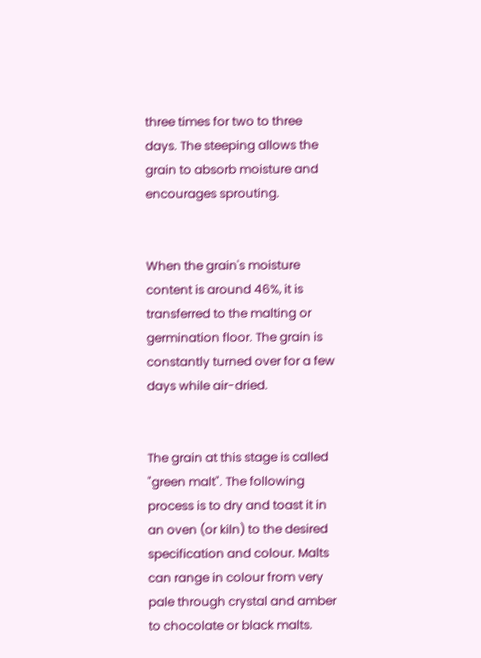three times for two to three days. The steeping allows the grain to absorb moisture and encourages sprouting.


When the grain's moisture content is around 46%, it is transferred to the malting or germination floor. The grain is constantly turned over for a few days while air-dried.


The grain at this stage is called "green malt". The following process is to dry and toast it in an oven (or kiln) to the desired specification and colour. Malts can range in colour from very pale through crystal and amber to chocolate or black malts.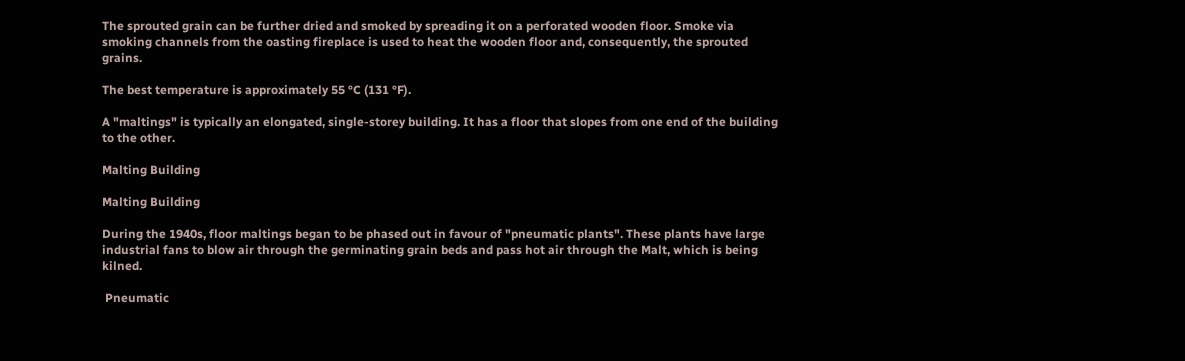The sprouted grain can be further dried and smoked by spreading it on a perforated wooden floor. Smoke via smoking channels from the oasting fireplace is used to heat the wooden floor and, consequently, the sprouted grains.

The best temperature is approximately 55 °C (131 °F).

A "maltings" is typically an elongated, single-storey building. It has a floor that slopes from one end of the building to the other.

Malting Building

Malting Building

During the 1940s, floor maltings began to be phased out in favour of "pneumatic plants". These plants have large industrial fans to blow air through the germinating grain beds and pass hot air through the Malt, which is being kilned.

 Pneumatic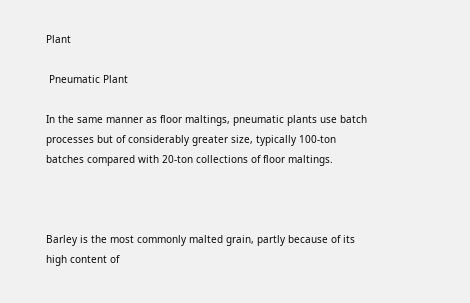Plant

 Pneumatic Plant

In the same manner as floor maltings, pneumatic plants use batch processes but of considerably greater size, typically 100-ton batches compared with 20-ton collections of floor maltings.



Barley is the most commonly malted grain, partly because of its high content of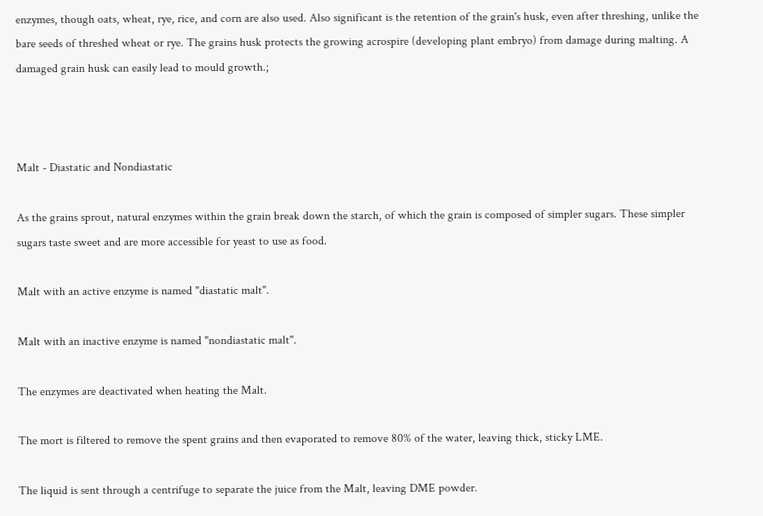enzymes, though oats, wheat, rye, rice, and corn are also used. Also significant is the retention of the grain's husk, even after threshing, unlike the bare seeds of threshed wheat or rye. The grains husk protects the growing acrospire (developing plant embryo) from damage during malting. A damaged grain husk can easily lead to mould growth.;



Malt - Diastatic and Nondiastatic

As the grains sprout, natural enzymes within the grain break down the starch, of which the grain is composed of simpler sugars. These simpler sugars taste sweet and are more accessible for yeast to use as food.

Malt with an active enzyme is named "diastatic malt".

Malt with an inactive enzyme is named "nondiastatic malt".

The enzymes are deactivated when heating the Malt.

The mort is filtered to remove the spent grains and then evaporated to remove 80% of the water, leaving thick, sticky LME.

The liquid is sent through a centrifuge to separate the juice from the Malt, leaving DME powder.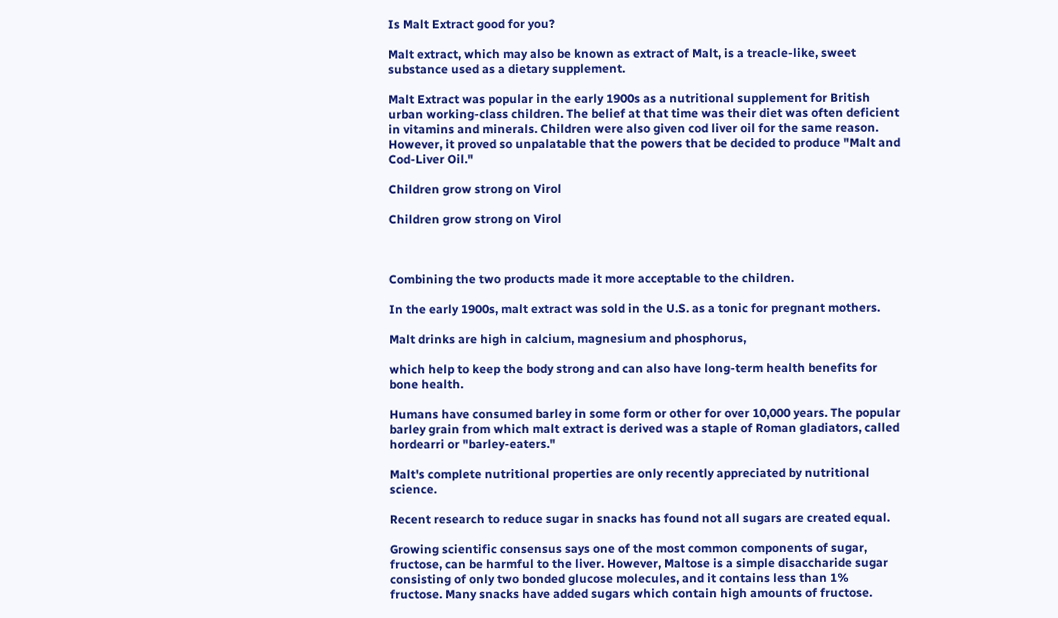Is Malt Extract good for you?

Malt extract, which may also be known as extract of Malt, is a treacle-like, sweet substance used as a dietary supplement.

Malt Extract was popular in the early 1900s as a nutritional supplement for British urban working-class children. The belief at that time was their diet was often deficient in vitamins and minerals. Children were also given cod liver oil for the same reason. However, it proved so unpalatable that the powers that be decided to produce "Malt and Cod-Liver Oil."

Children grow strong on Virol

Children grow strong on Virol



Combining the two products made it more acceptable to the children.

In the early 1900s, malt extract was sold in the U.S. as a tonic for pregnant mothers.

Malt drinks are high in calcium, magnesium and phosphorus,

which help to keep the body strong and can also have long-term health benefits for bone health.

Humans have consumed barley in some form or other for over 10,000 years. The popular barley grain from which malt extract is derived was a staple of Roman gladiators, called hordearri or "barley-eaters."

Malt's complete nutritional properties are only recently appreciated by nutritional science.

Recent research to reduce sugar in snacks has found not all sugars are created equal.

Growing scientific consensus says one of the most common components of sugar, fructose, can be harmful to the liver. However, Maltose is a simple disaccharide sugar consisting of only two bonded glucose molecules, and it contains less than 1% fructose. Many snacks have added sugars which contain high amounts of fructose.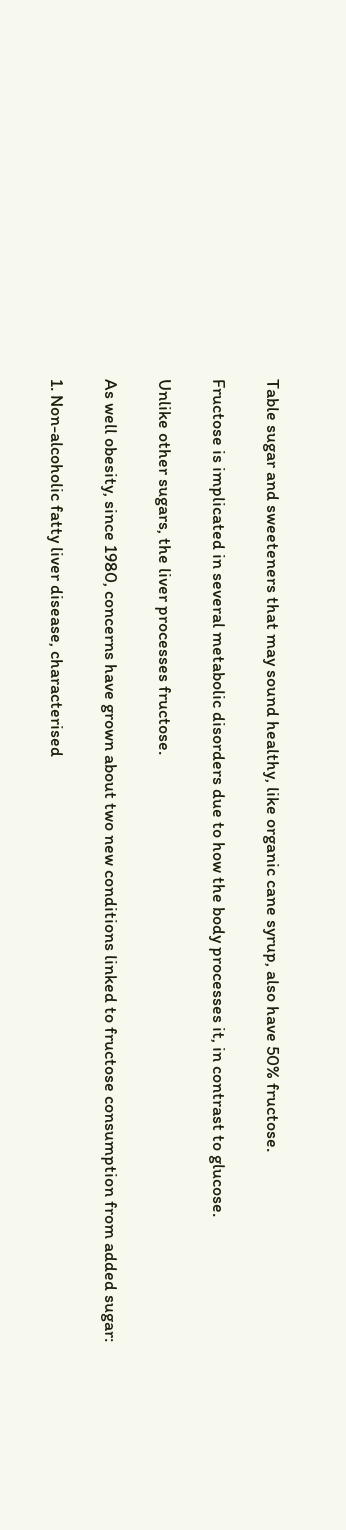Table sugar and sweeteners that may sound healthy, like organic cane syrup, also have 50% fructose.

Fructose is implicated in several metabolic disorders due to how the body processes it, in contrast to glucose.

Unlike other sugars, the liver processes fructose.

As well obesity, since 1980, concerns have grown about two new conditions linked to fructose consumption from added sugar:

1. Non-alcoholic fatty liver disease, characterised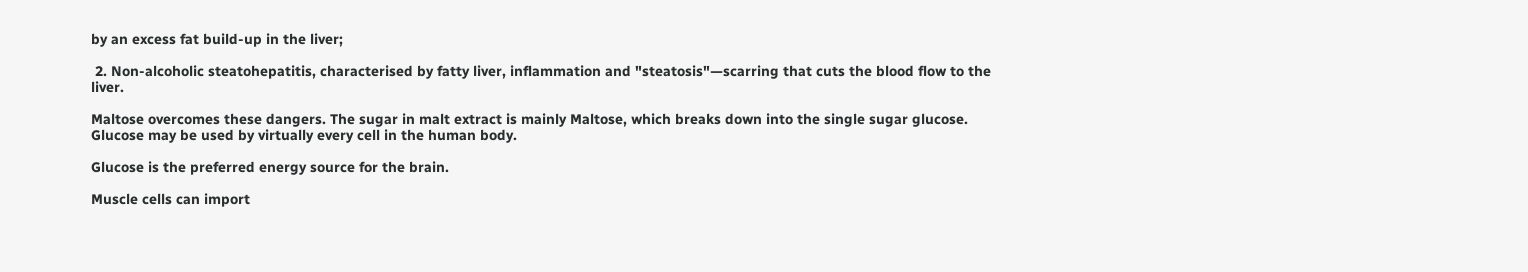by an excess fat build-up in the liver;

 2. Non-alcoholic steatohepatitis, characterised by fatty liver, inflammation and "steatosis"—scarring that cuts the blood flow to the liver.

Maltose overcomes these dangers. The sugar in malt extract is mainly Maltose, which breaks down into the single sugar glucose. Glucose may be used by virtually every cell in the human body.

Glucose is the preferred energy source for the brain.

Muscle cells can import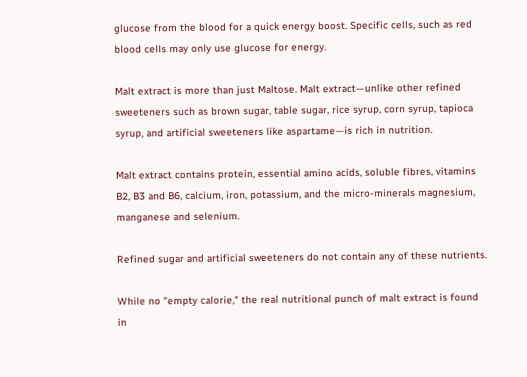glucose from the blood for a quick energy boost. Specific cells, such as red blood cells may only use glucose for energy.

Malt extract is more than just Maltose. Malt extract—unlike other refined sweeteners such as brown sugar, table sugar, rice syrup, corn syrup, tapioca syrup, and artificial sweeteners like aspartame—is rich in nutrition.

Malt extract contains protein, essential amino acids, soluble fibres, vitamins B2, B3 and B6, calcium, iron, potassium, and the micro-minerals magnesium, manganese and selenium.

Refined sugar and artificial sweeteners do not contain any of these nutrients.

While no "empty calorie," the real nutritional punch of malt extract is found in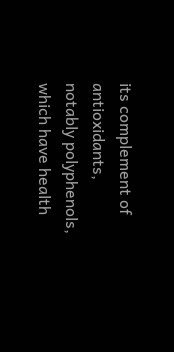its complement of antioxidants, notably polyphenols, which have health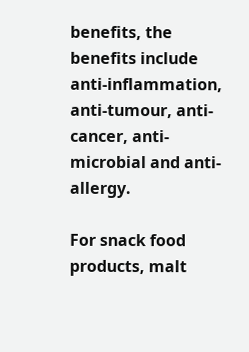benefits, the benefits include anti-inflammation, anti-tumour, anti-cancer, anti-microbial and anti-allergy.

For snack food products, malt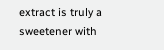extract is truly a sweetener with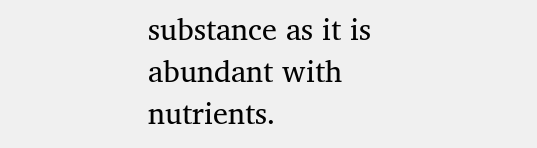substance as it is abundant with nutrients.